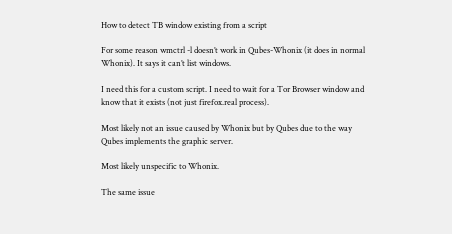How to detect TB window existing from a script

For some reason wmctrl -l doesn’t work in Qubes-Whonix (it does in normal Whonix). It says it can’t list windows.

I need this for a custom script. I need to wait for a Tor Browser window and know that it exists (not just firefox.real process).

Most likely not an issue caused by Whonix but by Qubes due to the way Qubes implements the graphic server.

Most likely unspecific to Whonix.

The same issue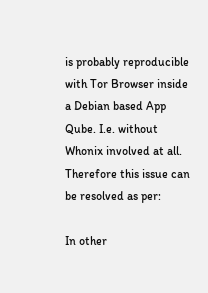is probably reproducible with Tor Browser inside a Debian based App Qube. I.e. without Whonix involved at all. Therefore this issue can be resolved as per:

In other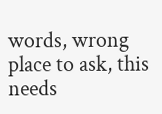words, wrong place to ask, this needs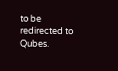to be redirected to Qubes.